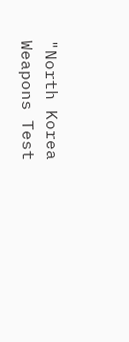"North Korea Weapons Test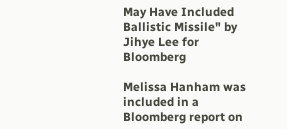May Have Included Ballistic Missile" by Jihye Lee for Bloomberg

Melissa Hanham was included in a Bloomberg report on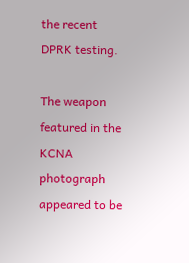the recent DPRK testing.

The weapon featured in the KCNA photograph appeared to be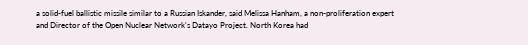a solid-fuel ballistic missile similar to a Russian Iskander, said Melissa Hanham, a non-proliferation expert and Director of the Open Nuclear Network's Datayo Project. North Korea had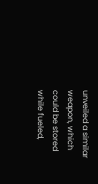unveiled a similar weapon, which could be stored while fueled,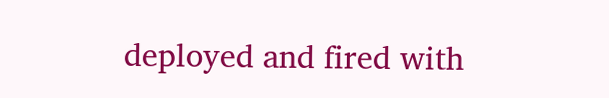deployed and fired with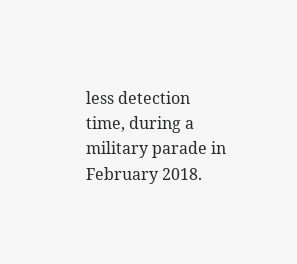less detection time, during a military parade in February 2018.